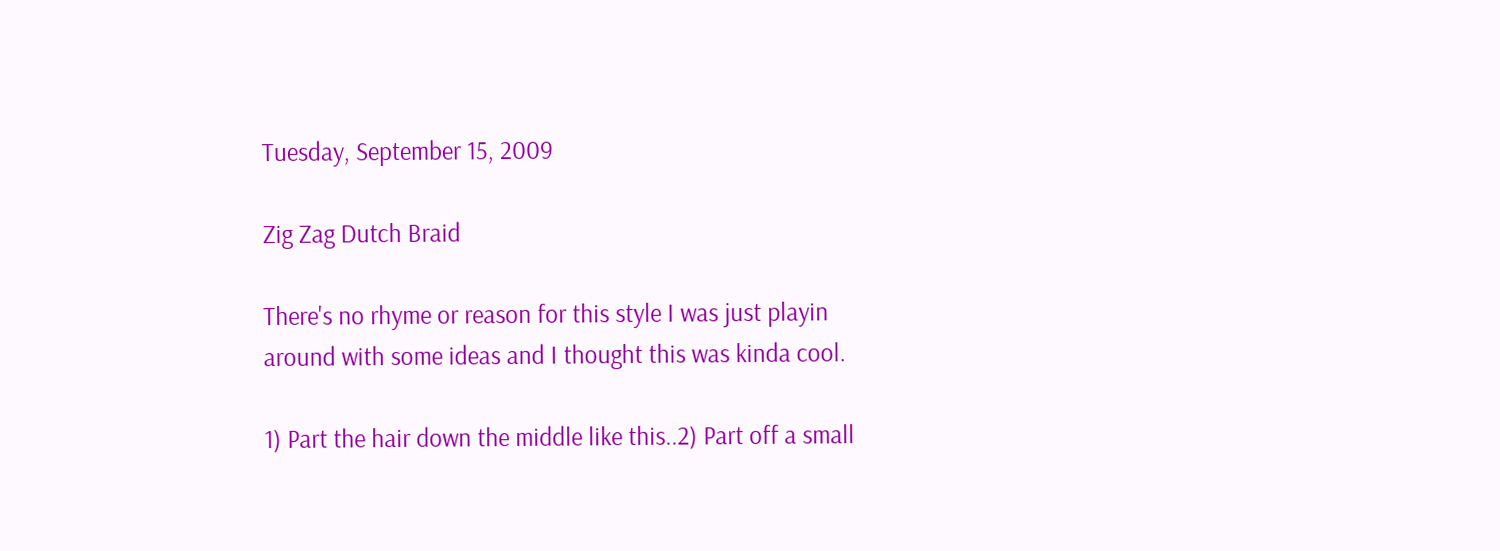Tuesday, September 15, 2009

Zig Zag Dutch Braid

There's no rhyme or reason for this style I was just playin around with some ideas and I thought this was kinda cool.

1) Part the hair down the middle like this..2) Part off a small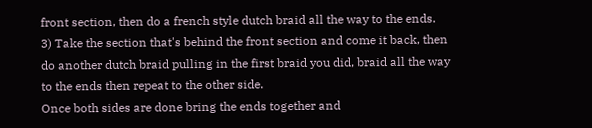front section, then do a french style dutch braid all the way to the ends.
3) Take the section that's behind the front section and come it back, then do another dutch braid pulling in the first braid you did, braid all the way to the ends then repeat to the other side.
Once both sides are done bring the ends together and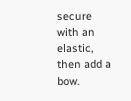secure with an elastic, then add a bow.